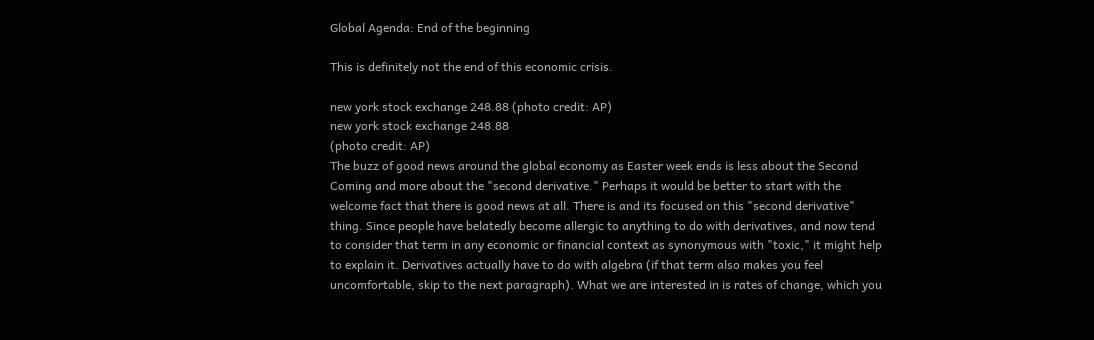Global Agenda: End of the beginning

This is definitely not the end of this economic crisis.

new york stock exchange 248.88 (photo credit: AP)
new york stock exchange 248.88
(photo credit: AP)
The buzz of good news around the global economy as Easter week ends is less about the Second Coming and more about the "second derivative." Perhaps it would be better to start with the welcome fact that there is good news at all. There is and its focused on this "second derivative" thing. Since people have belatedly become allergic to anything to do with derivatives, and now tend to consider that term in any economic or financial context as synonymous with "toxic," it might help to explain it. Derivatives actually have to do with algebra (if that term also makes you feel uncomfortable, skip to the next paragraph). What we are interested in is rates of change, which you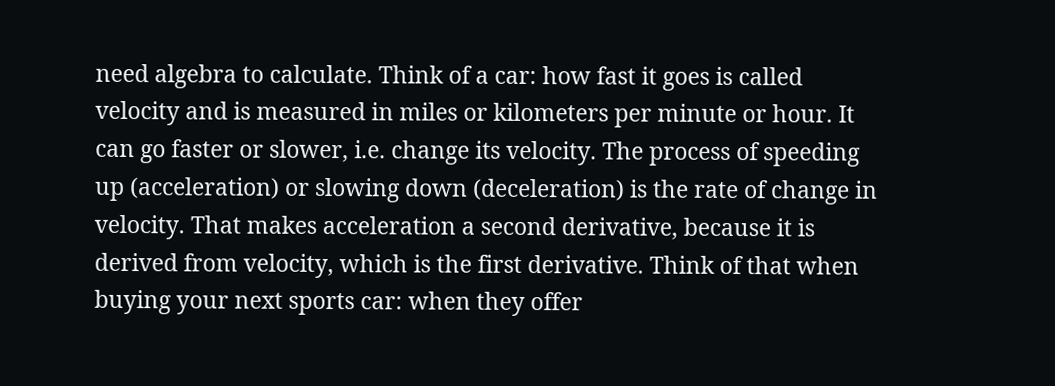need algebra to calculate. Think of a car: how fast it goes is called velocity and is measured in miles or kilometers per minute or hour. It can go faster or slower, i.e. change its velocity. The process of speeding up (acceleration) or slowing down (deceleration) is the rate of change in velocity. That makes acceleration a second derivative, because it is derived from velocity, which is the first derivative. Think of that when buying your next sports car: when they offer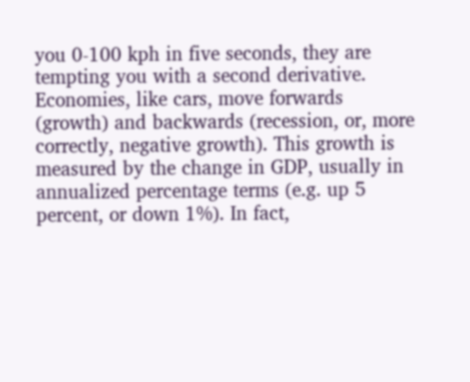you 0-100 kph in five seconds, they are tempting you with a second derivative. Economies, like cars, move forwards (growth) and backwards (recession, or, more correctly, negative growth). This growth is measured by the change in GDP, usually in annualized percentage terms (e.g. up 5 percent, or down 1%). In fact,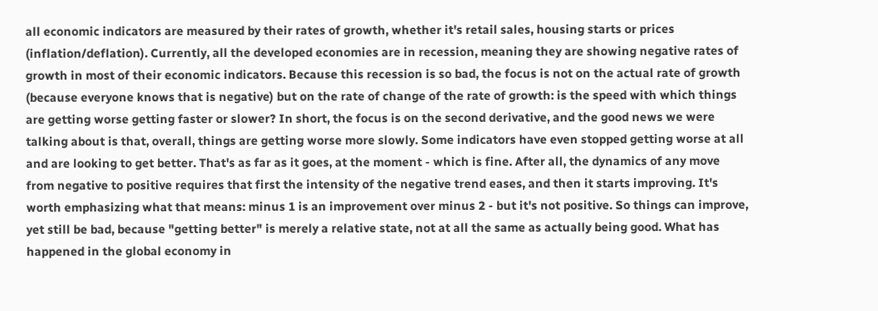all economic indicators are measured by their rates of growth, whether it's retail sales, housing starts or prices (inflation/deflation). Currently, all the developed economies are in recession, meaning they are showing negative rates of growth in most of their economic indicators. Because this recession is so bad, the focus is not on the actual rate of growth (because everyone knows that is negative) but on the rate of change of the rate of growth: is the speed with which things are getting worse getting faster or slower? In short, the focus is on the second derivative, and the good news we were talking about is that, overall, things are getting worse more slowly. Some indicators have even stopped getting worse at all and are looking to get better. That's as far as it goes, at the moment - which is fine. After all, the dynamics of any move from negative to positive requires that first the intensity of the negative trend eases, and then it starts improving. It's worth emphasizing what that means: minus 1 is an improvement over minus 2 - but it's not positive. So things can improve, yet still be bad, because "getting better" is merely a relative state, not at all the same as actually being good. What has happened in the global economy in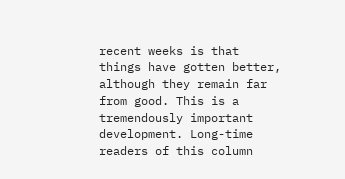recent weeks is that things have gotten better, although they remain far from good. This is a tremendously important development. Long-time readers of this column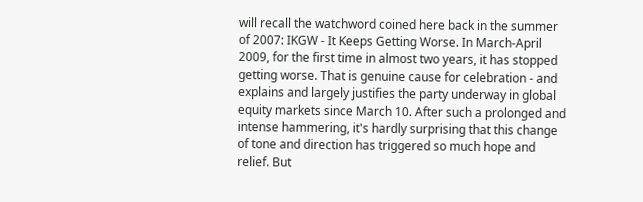will recall the watchword coined here back in the summer of 2007: IKGW - It Keeps Getting Worse. In March-April 2009, for the first time in almost two years, it has stopped getting worse. That is genuine cause for celebration - and explains and largely justifies the party underway in global equity markets since March 10. After such a prolonged and intense hammering, it's hardly surprising that this change of tone and direction has triggered so much hope and relief. But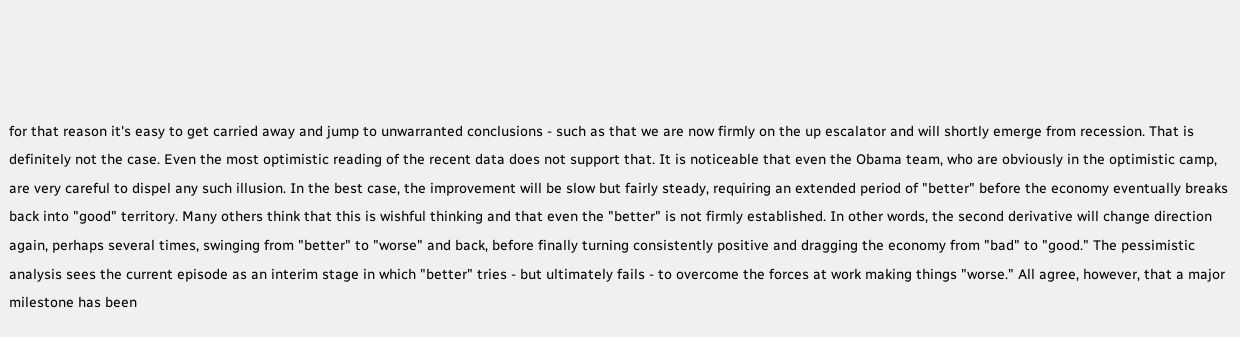for that reason it's easy to get carried away and jump to unwarranted conclusions - such as that we are now firmly on the up escalator and will shortly emerge from recession. That is definitely not the case. Even the most optimistic reading of the recent data does not support that. It is noticeable that even the Obama team, who are obviously in the optimistic camp, are very careful to dispel any such illusion. In the best case, the improvement will be slow but fairly steady, requiring an extended period of "better" before the economy eventually breaks back into "good" territory. Many others think that this is wishful thinking and that even the "better" is not firmly established. In other words, the second derivative will change direction again, perhaps several times, swinging from "better" to "worse" and back, before finally turning consistently positive and dragging the economy from "bad" to "good." The pessimistic analysis sees the current episode as an interim stage in which "better" tries - but ultimately fails - to overcome the forces at work making things "worse." All agree, however, that a major milestone has been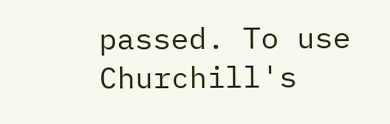passed. To use Churchill's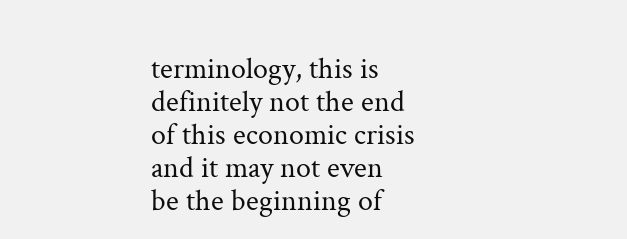terminology, this is definitely not the end of this economic crisis and it may not even be the beginning of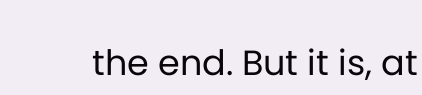the end. But it is, at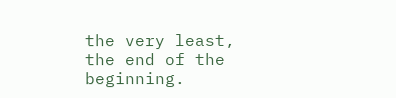the very least, the end of the beginning.